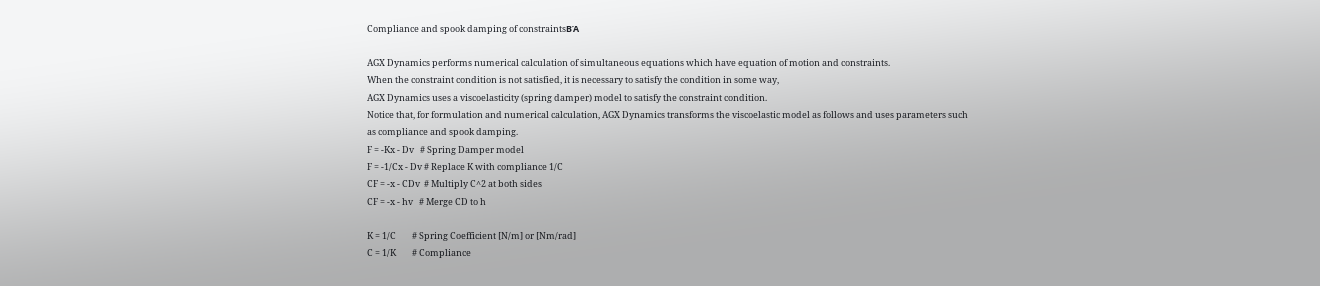Compliance and spook damping of constraintsΒΆ

AGX Dynamics performs numerical calculation of simultaneous equations which have equation of motion and constraints.
When the constraint condition is not satisfied, it is necessary to satisfy the condition in some way,
AGX Dynamics uses a viscoelasticity (spring damper) model to satisfy the constraint condition.
Notice that, for formulation and numerical calculation, AGX Dynamics transforms the viscoelastic model as follows and uses parameters such as compliance and spook damping.
F = -Kx - Dv   # Spring Damper model
F = -1/Cx - Dv # Replace K with compliance 1/C
CF = -x - CDv  # Multiply C^2 at both sides
CF = -x - hv   # Merge CD to h

K = 1/C        # Spring Coefficient [N/m] or [Nm/rad]
C = 1/K        # Compliance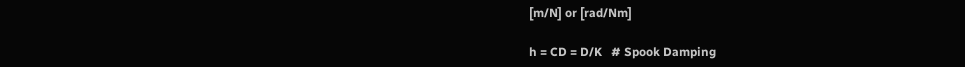[m/N] or [rad/Nm]

h = CD = D/K   # Spook Damping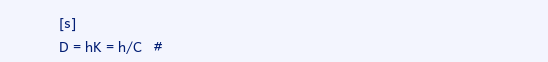[s]
D = hK = h/C   #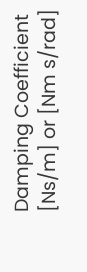Damping Coefficient [Ns/m] or [Nm s/rad]